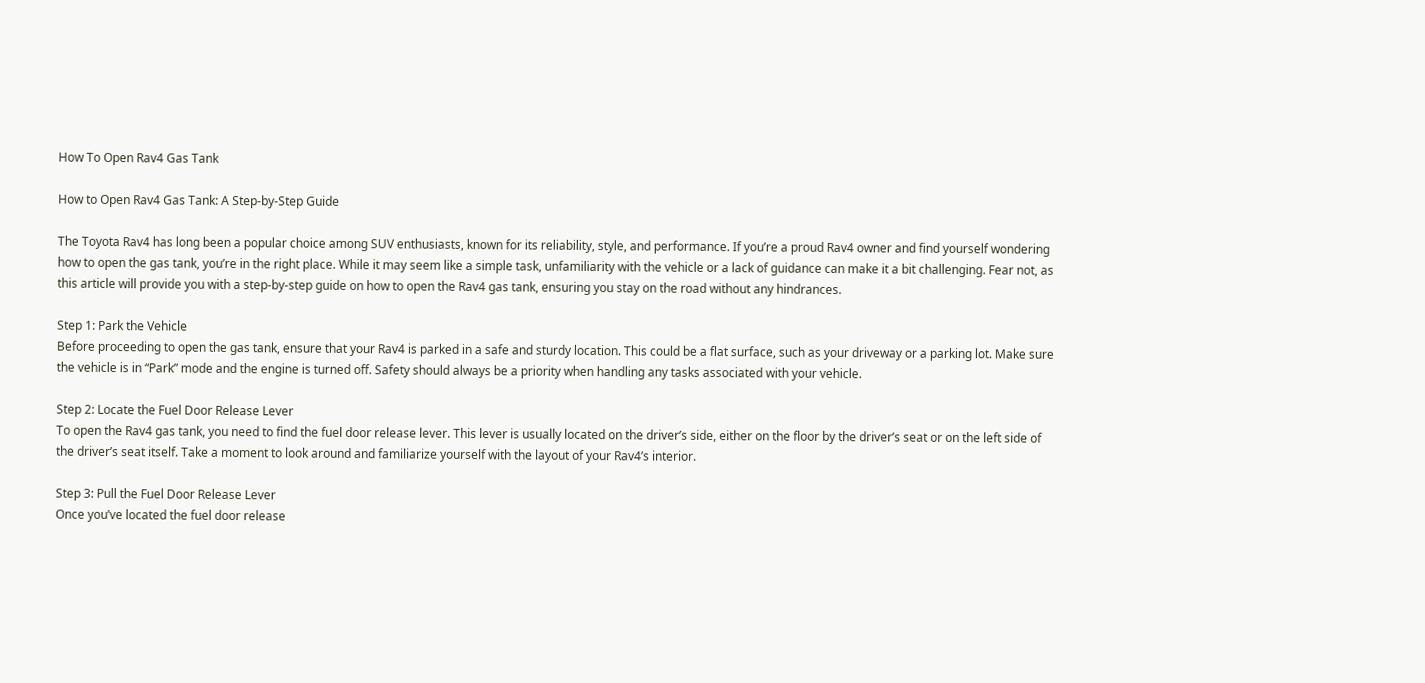How To Open Rav4 Gas Tank

How to Open Rav4 Gas Tank: A Step-by-Step Guide

The Toyota Rav4 has long been a popular choice among SUV enthusiasts, known for its reliability, style, and performance. If you’re a proud Rav4 owner and find yourself wondering how to open the gas tank, you’re in the right place. While it may seem like a simple task, unfamiliarity with the vehicle or a lack of guidance can make it a bit challenging. Fear not, as this article will provide you with a step-by-step guide on how to open the Rav4 gas tank, ensuring you stay on the road without any hindrances.

Step 1: Park the Vehicle
Before proceeding to open the gas tank, ensure that your Rav4 is parked in a safe and sturdy location. This could be a flat surface, such as your driveway or a parking lot. Make sure the vehicle is in “Park” mode and the engine is turned off. Safety should always be a priority when handling any tasks associated with your vehicle.

Step 2: Locate the Fuel Door Release Lever
To open the Rav4 gas tank, you need to find the fuel door release lever. This lever is usually located on the driver’s side, either on the floor by the driver’s seat or on the left side of the driver’s seat itself. Take a moment to look around and familiarize yourself with the layout of your Rav4’s interior.

Step 3: Pull the Fuel Door Release Lever
Once you’ve located the fuel door release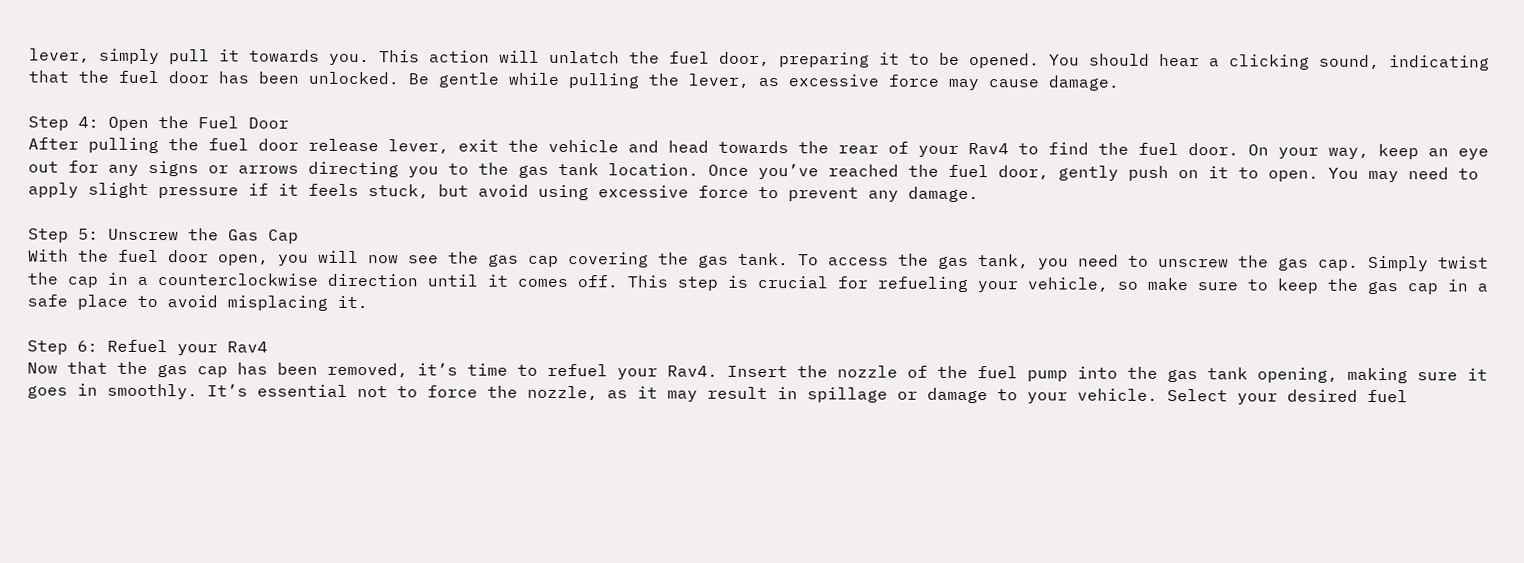lever, simply pull it towards you. This action will unlatch the fuel door, preparing it to be opened. You should hear a clicking sound, indicating that the fuel door has been unlocked. Be gentle while pulling the lever, as excessive force may cause damage.

Step 4: Open the Fuel Door
After pulling the fuel door release lever, exit the vehicle and head towards the rear of your Rav4 to find the fuel door. On your way, keep an eye out for any signs or arrows directing you to the gas tank location. Once you’ve reached the fuel door, gently push on it to open. You may need to apply slight pressure if it feels stuck, but avoid using excessive force to prevent any damage.

Step 5: Unscrew the Gas Cap
With the fuel door open, you will now see the gas cap covering the gas tank. To access the gas tank, you need to unscrew the gas cap. Simply twist the cap in a counterclockwise direction until it comes off. This step is crucial for refueling your vehicle, so make sure to keep the gas cap in a safe place to avoid misplacing it.

Step 6: Refuel your Rav4
Now that the gas cap has been removed, it’s time to refuel your Rav4. Insert the nozzle of the fuel pump into the gas tank opening, making sure it goes in smoothly. It’s essential not to force the nozzle, as it may result in spillage or damage to your vehicle. Select your desired fuel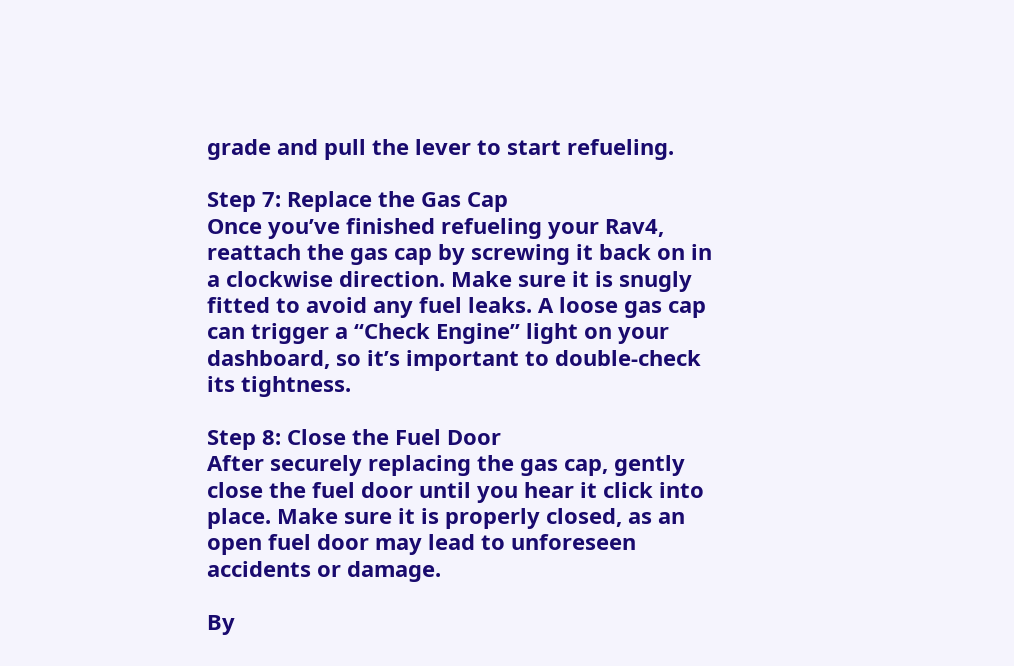grade and pull the lever to start refueling.

Step 7: Replace the Gas Cap
Once you’ve finished refueling your Rav4, reattach the gas cap by screwing it back on in a clockwise direction. Make sure it is snugly fitted to avoid any fuel leaks. A loose gas cap can trigger a “Check Engine” light on your dashboard, so it’s important to double-check its tightness.

Step 8: Close the Fuel Door
After securely replacing the gas cap, gently close the fuel door until you hear it click into place. Make sure it is properly closed, as an open fuel door may lead to unforeseen accidents or damage.

By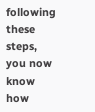following these steps, you now know how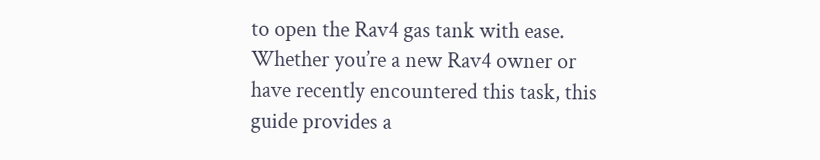to open the Rav4 gas tank with ease. Whether you’re a new Rav4 owner or have recently encountered this task, this guide provides a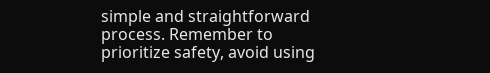simple and straightforward process. Remember to prioritize safety, avoid using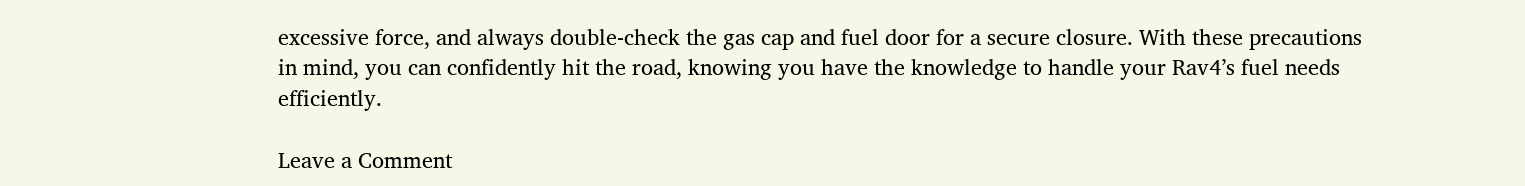excessive force, and always double-check the gas cap and fuel door for a secure closure. With these precautions in mind, you can confidently hit the road, knowing you have the knowledge to handle your Rav4’s fuel needs efficiently.

Leave a Comment